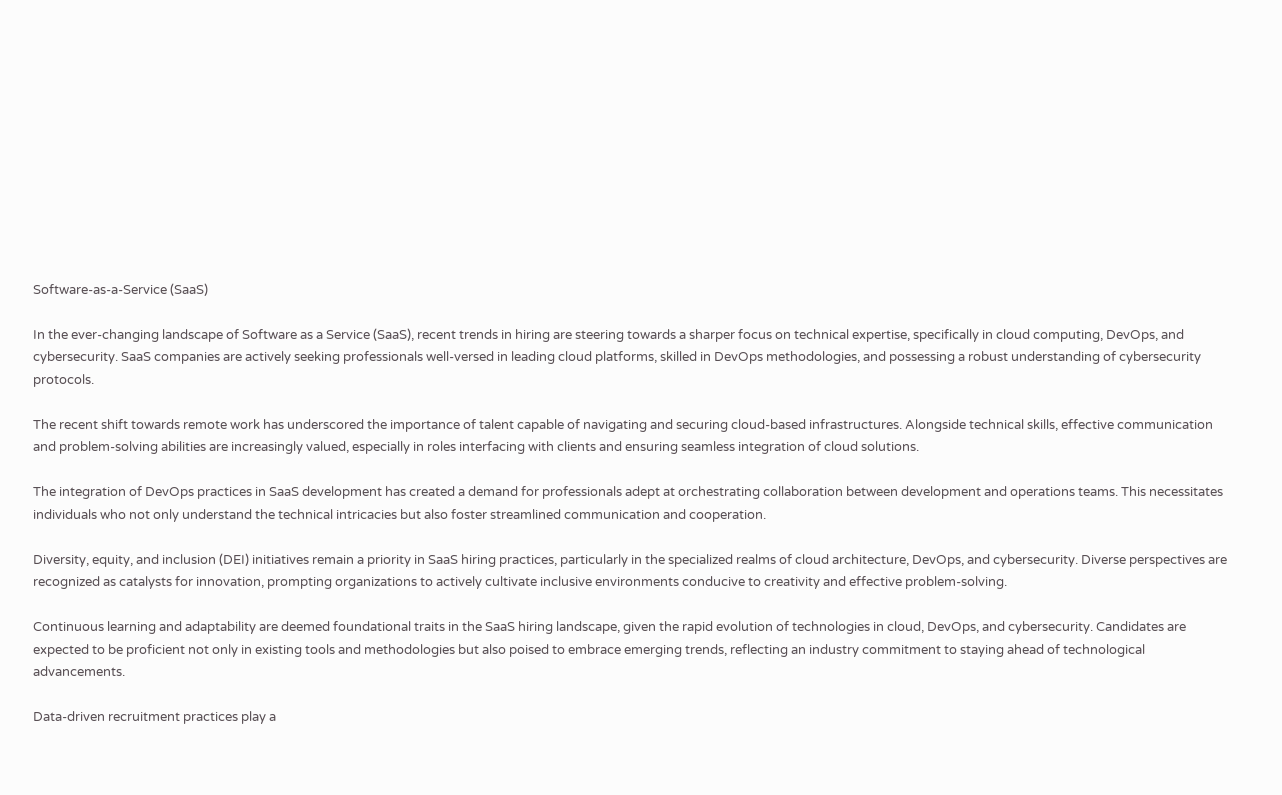Software-as-a-Service (SaaS)

In the ever-changing landscape of Software as a Service (SaaS), recent trends in hiring are steering towards a sharper focus on technical expertise, specifically in cloud computing, DevOps, and cybersecurity. SaaS companies are actively seeking professionals well-versed in leading cloud platforms, skilled in DevOps methodologies, and possessing a robust understanding of cybersecurity protocols.

The recent shift towards remote work has underscored the importance of talent capable of navigating and securing cloud-based infrastructures. Alongside technical skills, effective communication and problem-solving abilities are increasingly valued, especially in roles interfacing with clients and ensuring seamless integration of cloud solutions.

The integration of DevOps practices in SaaS development has created a demand for professionals adept at orchestrating collaboration between development and operations teams. This necessitates individuals who not only understand the technical intricacies but also foster streamlined communication and cooperation.

Diversity, equity, and inclusion (DEI) initiatives remain a priority in SaaS hiring practices, particularly in the specialized realms of cloud architecture, DevOps, and cybersecurity. Diverse perspectives are recognized as catalysts for innovation, prompting organizations to actively cultivate inclusive environments conducive to creativity and effective problem-solving.

Continuous learning and adaptability are deemed foundational traits in the SaaS hiring landscape, given the rapid evolution of technologies in cloud, DevOps, and cybersecurity. Candidates are expected to be proficient not only in existing tools and methodologies but also poised to embrace emerging trends, reflecting an industry commitment to staying ahead of technological advancements.

Data-driven recruitment practices play a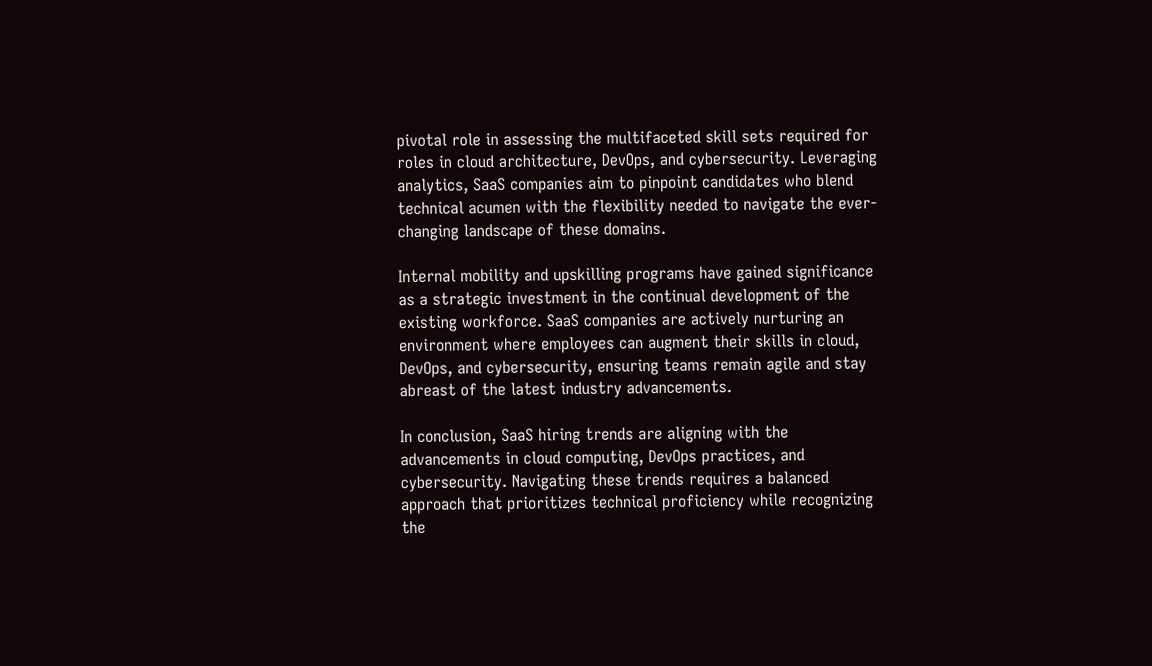pivotal role in assessing the multifaceted skill sets required for roles in cloud architecture, DevOps, and cybersecurity. Leveraging analytics, SaaS companies aim to pinpoint candidates who blend technical acumen with the flexibility needed to navigate the ever-changing landscape of these domains.

Internal mobility and upskilling programs have gained significance as a strategic investment in the continual development of the existing workforce. SaaS companies are actively nurturing an environment where employees can augment their skills in cloud, DevOps, and cybersecurity, ensuring teams remain agile and stay abreast of the latest industry advancements.

In conclusion, SaaS hiring trends are aligning with the advancements in cloud computing, DevOps practices, and cybersecurity. Navigating these trends requires a balanced approach that prioritizes technical proficiency while recognizing the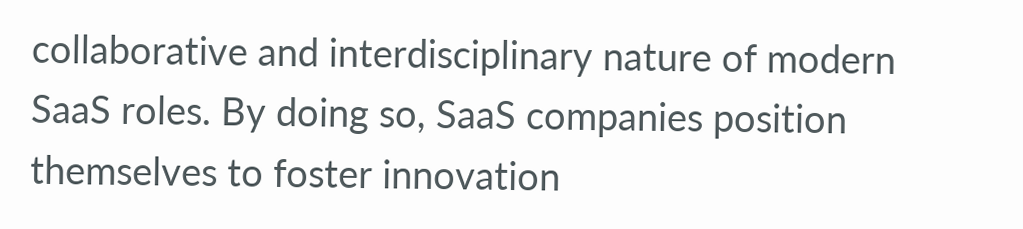collaborative and interdisciplinary nature of modern SaaS roles. By doing so, SaaS companies position themselves to foster innovation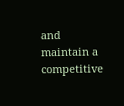and maintain a competitive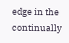edge in the continually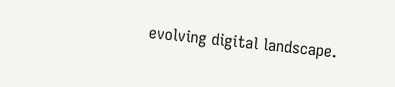evolving digital landscape.